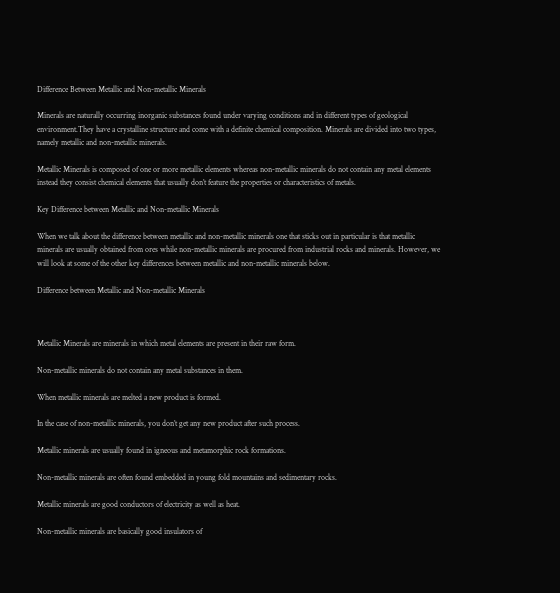Difference Between Metallic and Non-metallic Minerals

Minerals are naturally occurring inorganic substances found under varying conditions and in different types of geological environment.They have a crystalline structure and come with a definite chemical composition. Minerals are divided into two types, namely metallic and non-metallic minerals.

Metallic Minerals is composed of one or more metallic elements whereas non-metallic minerals do not contain any metal elements instead they consist chemical elements that usually don’t feature the properties or characteristics of metals.

Key Difference between Metallic and Non-metallic Minerals

When we talk about the difference between metallic and non-metallic minerals one that sticks out in particular is that metallic minerals are usually obtained from ores while non-metallic minerals are procured from industrial rocks and minerals. However, we will look at some of the other key differences between metallic and non-metallic minerals below.

Difference between Metallic and Non-metallic Minerals



Metallic Minerals are minerals in which metal elements are present in their raw form.

Non-metallic minerals do not contain any metal substances in them.

When metallic minerals are melted a new product is formed.

In the case of non-metallic minerals, you don’t get any new product after such process.

Metallic minerals are usually found in igneous and metamorphic rock formations.

Non-metallic minerals are often found embedded in young fold mountains and sedimentary rocks.

Metallic minerals are good conductors of electricity as well as heat.

Non-metallic minerals are basically good insulators of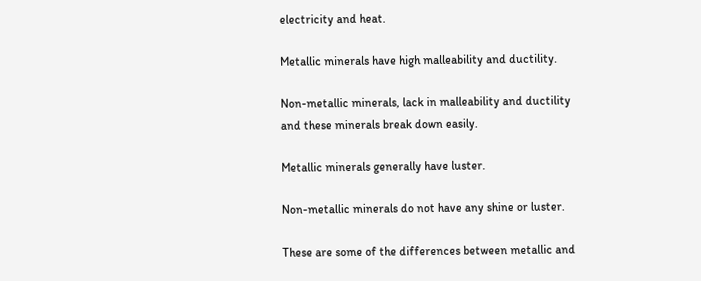electricity and heat.

Metallic minerals have high malleability and ductility.

Non-metallic minerals, lack in malleability and ductility and these minerals break down easily.

Metallic minerals generally have luster.

Non-metallic minerals do not have any shine or luster.

These are some of the differences between metallic and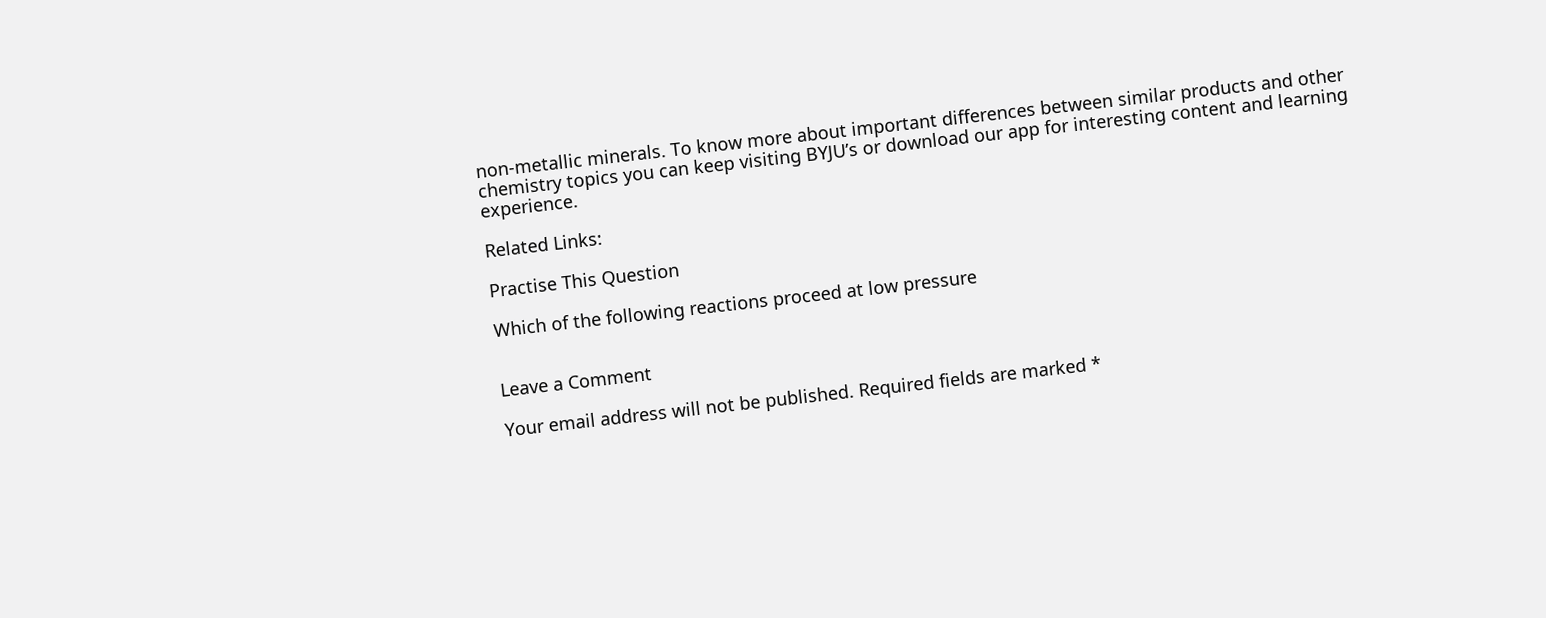non-metallic minerals. To know more about important differences between similar products and other chemistry topics you can keep visiting BYJU’s or download our app for interesting content and learning experience.

Related Links:

Practise This Question

Which of the following reactions proceed at low pressure


Leave a Comment

Your email address will not be published. Required fields are marked *